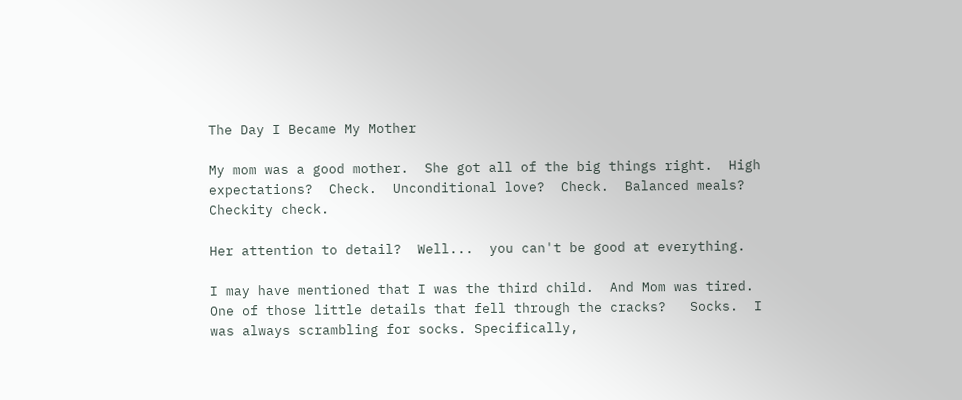The Day I Became My Mother

My mom was a good mother.  She got all of the big things right.  High expectations?  Check.  Unconditional love?  Check.  Balanced meals? Checkity check.

Her attention to detail?  Well...  you can't be good at everything.

I may have mentioned that I was the third child.  And Mom was tired.  One of those little details that fell through the cracks?   Socks.  I was always scrambling for socks. Specifically,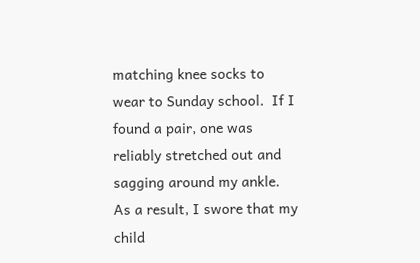matching knee socks to wear to Sunday school.  If I found a pair, one was reliably stretched out and sagging around my ankle.  As a result, I swore that my child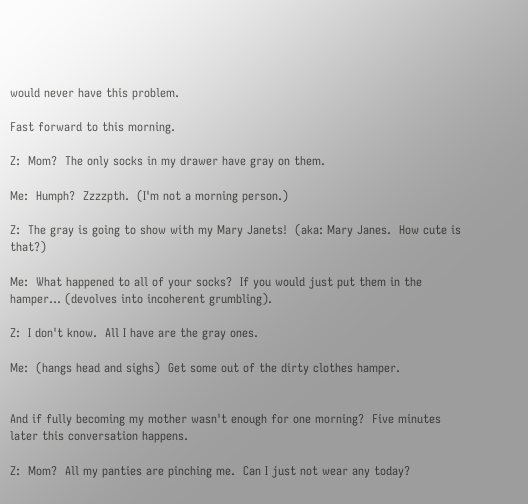would never have this problem.

Fast forward to this morning.

Z:  Mom?  The only socks in my drawer have gray on them.

Me:  Humph?  Zzzzpth.  (I'm not a morning person.)

Z:  The gray is going to show with my Mary Janets!  (aka: Mary Janes.  How cute is that?)

Me:  What happened to all of your socks?  If you would just put them in the hamper... (devolves into incoherent grumbling).

Z:  I don't know.  All I have are the gray ones.

Me:  (hangs head and sighs)  Get some out of the dirty clothes hamper.


And if fully becoming my mother wasn't enough for one morning?  Five minutes later this conversation happens.

Z:  Mom?  All my panties are pinching me.  Can I just not wear any today?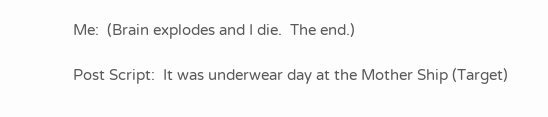Me:  (Brain explodes and I die.  The end.)

Post Script:  It was underwear day at the Mother Ship (Target)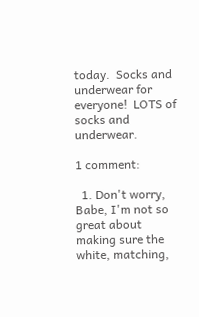today.  Socks and underwear for everyone!  LOTS of socks and underwear.

1 comment:

  1. Don't worry, Babe, I'm not so great about making sure the white, matching,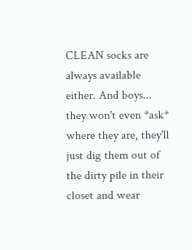CLEAN socks are always available either. And boys... they won't even *ask* where they are, they'll just dig them out of the dirty pile in their closet and wear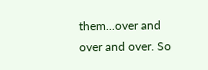them...over and over and over. So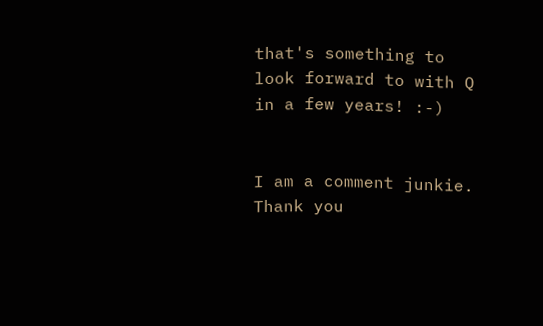that's something to look forward to with Q in a few years! :-)


I am a comment junkie.
Thank you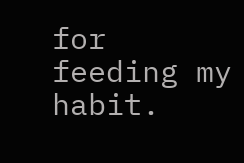for feeding my habit.